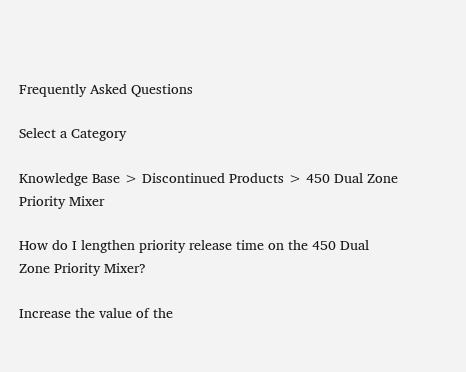Frequently Asked Questions

Select a Category

Knowledge Base > Discontinued Products > 450 Dual Zone Priority Mixer

How do I lengthen priority release time on the 450 Dual Zone Priority Mixer?

Increase the value of the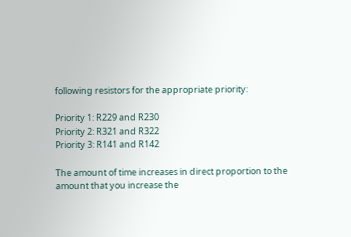following resistors for the appropriate priority:

Priority 1: R229 and R230
Priority 2: R321 and R322
Priority 3: R141 and R142

The amount of time increases in direct proportion to the amount that you increase the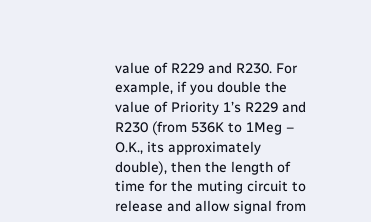value of R229 and R230. For example, if you double the value of Priority 1’s R229 and R230 (from 536K to 1Meg – O.K., its approximately double), then the length of time for the muting circuit to release and allow signal from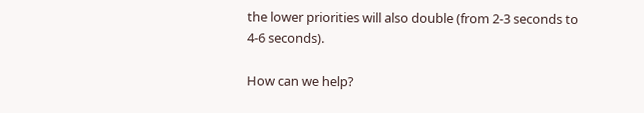the lower priorities will also double (from 2-3 seconds to 4-6 seconds).

How can we help?